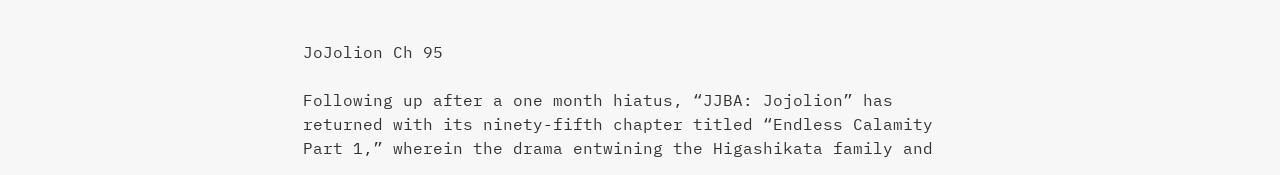JoJolion Ch 95

Following up after a one month hiatus, “JJBA: Jojolion” has returned with its ninety-fifth chapter titled “Endless Calamity Part 1,” wherein the drama entwining the Higashikata family and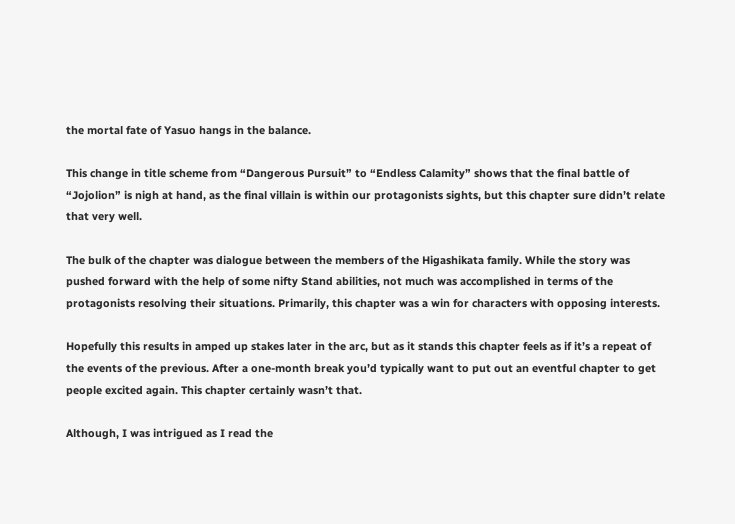the mortal fate of Yasuo hangs in the balance.

This change in title scheme from “Dangerous Pursuit” to “Endless Calamity” shows that the final battle of “Jojolion” is nigh at hand, as the final villain is within our protagonists sights, but this chapter sure didn’t relate that very well.

The bulk of the chapter was dialogue between the members of the Higashikata family. While the story was pushed forward with the help of some nifty Stand abilities, not much was accomplished in terms of the protagonists resolving their situations. Primarily, this chapter was a win for characters with opposing interests.

Hopefully this results in amped up stakes later in the arc, but as it stands this chapter feels as if it’s a repeat of the events of the previous. After a one-month break you’d typically want to put out an eventful chapter to get people excited again. This chapter certainly wasn’t that.

Although, I was intrigued as I read the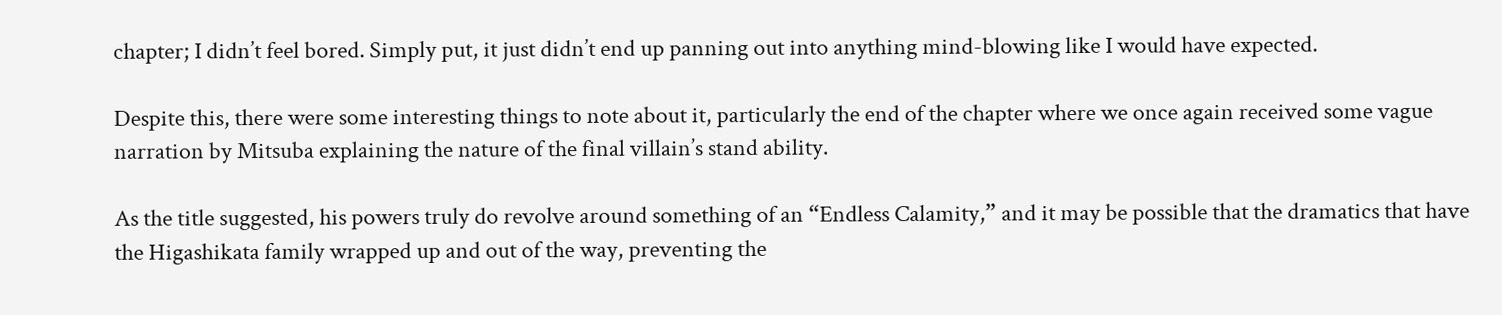chapter; I didn’t feel bored. Simply put, it just didn’t end up panning out into anything mind-blowing like I would have expected.

Despite this, there were some interesting things to note about it, particularly the end of the chapter where we once again received some vague narration by Mitsuba explaining the nature of the final villain’s stand ability.

As the title suggested, his powers truly do revolve around something of an “Endless Calamity,” and it may be possible that the dramatics that have the Higashikata family wrapped up and out of the way, preventing the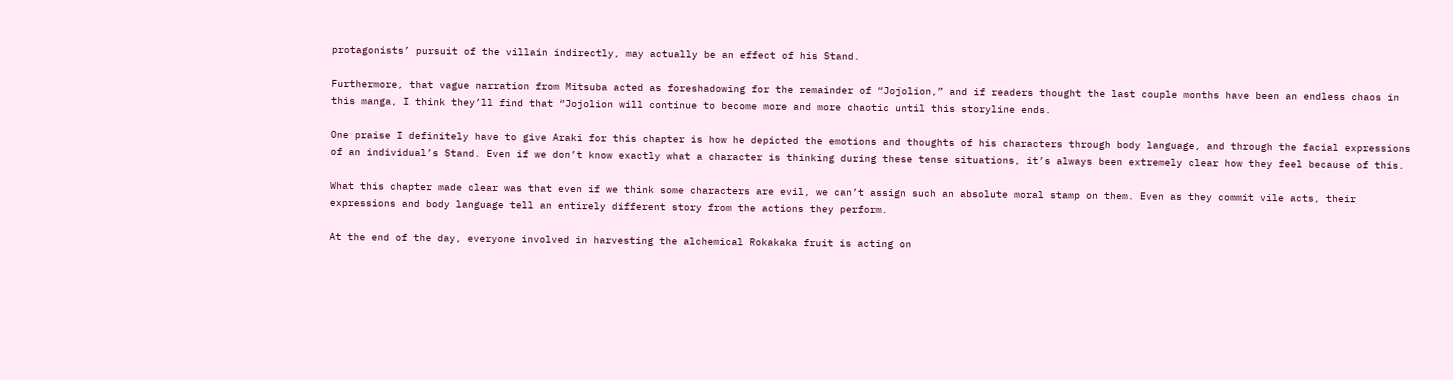protagonists’ pursuit of the villain indirectly, may actually be an effect of his Stand.

Furthermore, that vague narration from Mitsuba acted as foreshadowing for the remainder of “Jojolion,” and if readers thought the last couple months have been an endless chaos in this manga, I think they’ll find that “Jojolion will continue to become more and more chaotic until this storyline ends.

One praise I definitely have to give Araki for this chapter is how he depicted the emotions and thoughts of his characters through body language, and through the facial expressions of an individual’s Stand. Even if we don’t know exactly what a character is thinking during these tense situations, it’s always been extremely clear how they feel because of this.

What this chapter made clear was that even if we think some characters are evil, we can’t assign such an absolute moral stamp on them. Even as they commit vile acts, their expressions and body language tell an entirely different story from the actions they perform.

At the end of the day, everyone involved in harvesting the alchemical Rokakaka fruit is acting on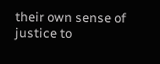their own sense of justice to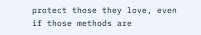protect those they love, even if those methods are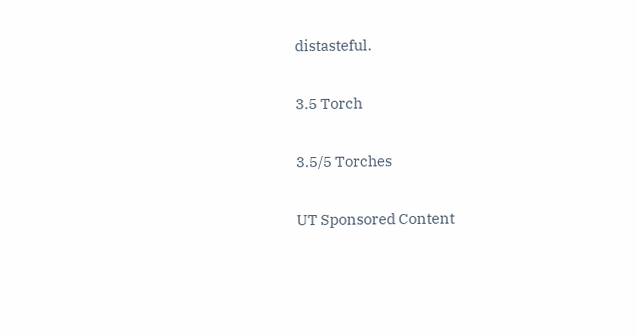distasteful.

3.5 Torch

3.5/5 Torches

UT Sponsored Content